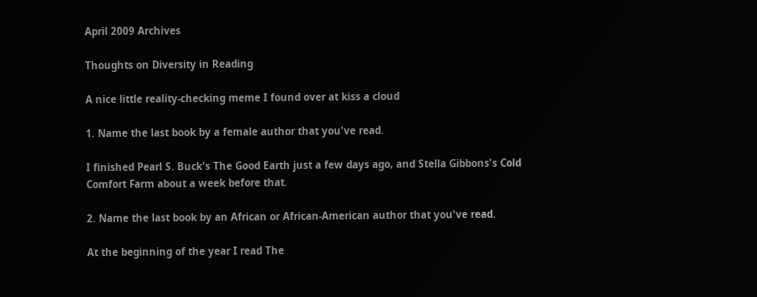April 2009 Archives

Thoughts on Diversity in Reading

A nice little reality-checking meme I found over at kiss a cloud

1. Name the last book by a female author that you've read.

I finished Pearl S. Buck's The Good Earth just a few days ago, and Stella Gibbons's Cold Comfort Farm about a week before that.

2. Name the last book by an African or African-American author that you've read.

At the beginning of the year I read The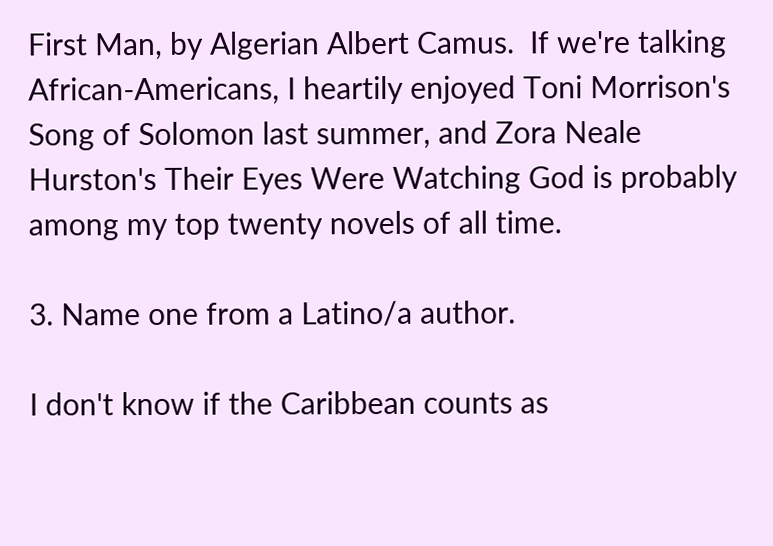First Man, by Algerian Albert Camus.  If we're talking African-Americans, I heartily enjoyed Toni Morrison's Song of Solomon last summer, and Zora Neale Hurston's Their Eyes Were Watching God is probably among my top twenty novels of all time.

3. Name one from a Latino/a author.

I don't know if the Caribbean counts as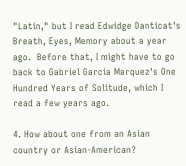"Latin," but I read Edwidge Danticat's Breath, Eyes, Memory about a year ago.  Before that, I might have to go back to Gabriel Garcia Marquez's One Hundred Years of Solitude, which I read a few years ago.

4. How about one from an Asian country or Asian-American?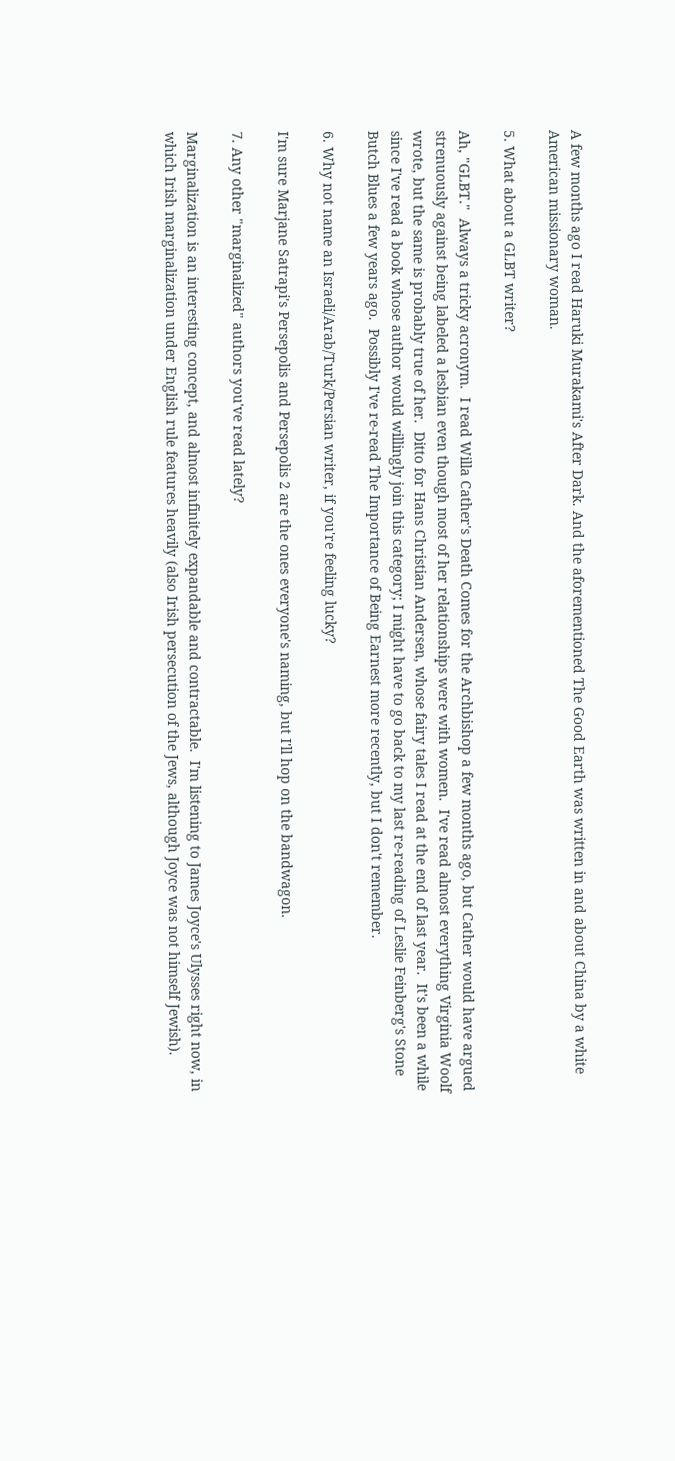A few months ago I read Haruki Murakami's After Dark. And the aforementioned The Good Earth was written in and about China by a white American missionary woman.

5. What about a GLBT writer?

Ah, "GLBT."  Always a tricky acronym.  I read Willa Cather's Death Comes for the Archbishop a few months ago, but Cather would have argued strenuously against being labeled a lesbian even though most of her relationships were with women.  I've read almost everything Virginia Woolf wrote, but the same is probably true of her.  Ditto for Hans Christian Andersen, whose fairy tales I read at the end of last year.  It's been a while since I've read a book whose author would willingly join this category; I might have to go back to my last re-reading of Leslie Feinberg's Stone Butch Blues a few years ago.  Possibly I've re-read The Importance of Being Earnest more recently, but I don't remember.

6. Why not name an Israeli/Arab/Turk/Persian writer, if you're feeling lucky?

I'm sure Marjane Satrapi's Persepolis and Persepolis 2 are the ones everyone's naming, but I'll hop on the bandwagon.

7. Any other "marginalized" authors you've read lately?

Marginalization is an interesting concept, and almost infinitely expandable and contractable.  I'm listening to James Joyce's Ulysses right now, in which Irish marginalization under English rule features heavily (also Irish persecution of the Jews, although Joyce was not himself Jewish).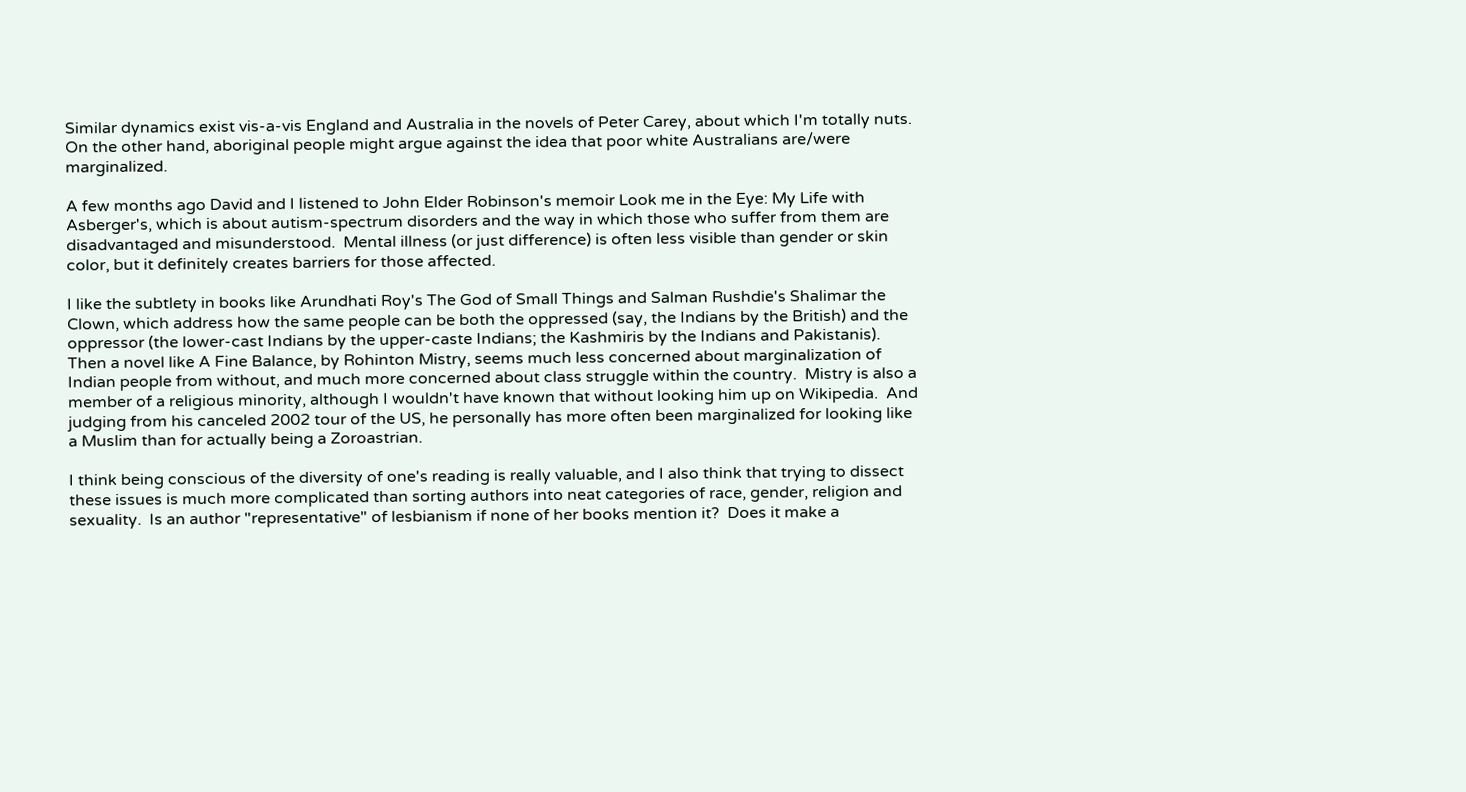Similar dynamics exist vis-a-vis England and Australia in the novels of Peter Carey, about which I'm totally nuts.  On the other hand, aboriginal people might argue against the idea that poor white Australians are/were marginalized.

A few months ago David and I listened to John Elder Robinson's memoir Look me in the Eye: My Life with Asberger's, which is about autism-spectrum disorders and the way in which those who suffer from them are disadvantaged and misunderstood.  Mental illness (or just difference) is often less visible than gender or skin color, but it definitely creates barriers for those affected.

I like the subtlety in books like Arundhati Roy's The God of Small Things and Salman Rushdie's Shalimar the Clown, which address how the same people can be both the oppressed (say, the Indians by the British) and the oppressor (the lower-cast Indians by the upper-caste Indians; the Kashmiris by the Indians and Pakistanis).  Then a novel like A Fine Balance, by Rohinton Mistry, seems much less concerned about marginalization of Indian people from without, and much more concerned about class struggle within the country.  Mistry is also a member of a religious minority, although I wouldn't have known that without looking him up on Wikipedia.  And judging from his canceled 2002 tour of the US, he personally has more often been marginalized for looking like a Muslim than for actually being a Zoroastrian.

I think being conscious of the diversity of one's reading is really valuable, and I also think that trying to dissect these issues is much more complicated than sorting authors into neat categories of race, gender, religion and sexuality.  Is an author "representative" of lesbianism if none of her books mention it?  Does it make a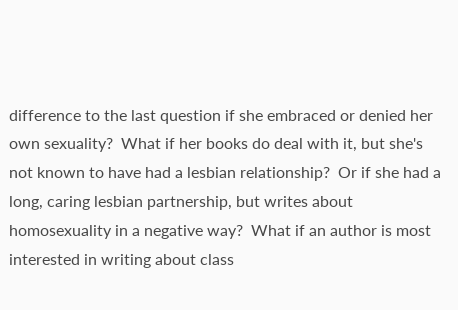difference to the last question if she embraced or denied her own sexuality?  What if her books do deal with it, but she's not known to have had a lesbian relationship?  Or if she had a long, caring lesbian partnership, but writes about homosexuality in a negative way?  What if an author is most interested in writing about class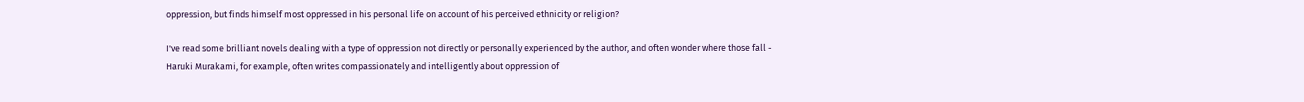oppression, but finds himself most oppressed in his personal life on account of his perceived ethnicity or religion?

I've read some brilliant novels dealing with a type of oppression not directly or personally experienced by the author, and often wonder where those fall - Haruki Murakami, for example, often writes compassionately and intelligently about oppression of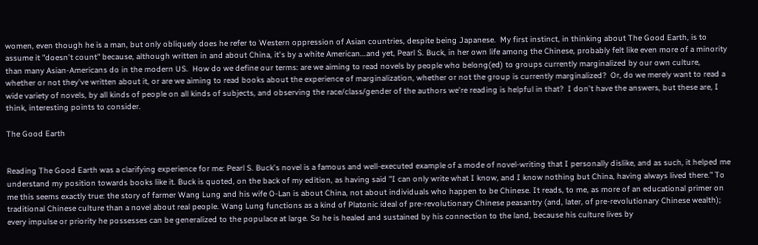women, even though he is a man, but only obliquely does he refer to Western oppression of Asian countries, despite being Japanese.  My first instinct, in thinking about The Good Earth, is to assume it "doesn't count" because, although written in and about China, it's by a white American...and yet, Pearl S. Buck, in her own life among the Chinese, probably felt like even more of a minority than many Asian-Americans do in the modern US.  How do we define our terms: are we aiming to read novels by people who belong(ed) to groups currently marginalized by our own culture, whether or not they've written about it, or are we aiming to read books about the experience of marginalization, whether or not the group is currently marginalized?  Or, do we merely want to read a wide variety of novels, by all kinds of people on all kinds of subjects, and observing the race/class/gender of the authors we're reading is helpful in that?  I don't have the answers, but these are, I think, interesting points to consider.

The Good Earth


Reading The Good Earth was a clarifying experience for me: Pearl S. Buck's novel is a famous and well-executed example of a mode of novel-writing that I personally dislike, and as such, it helped me understand my position towards books like it. Buck is quoted, on the back of my edition, as having said "I can only write what I know, and I know nothing but China, having always lived there." To me this seems exactly true: the story of farmer Wang Lung and his wife O-Lan is about China, not about individuals who happen to be Chinese. It reads, to me, as more of an educational primer on traditional Chinese culture than a novel about real people. Wang Lung functions as a kind of Platonic ideal of pre-revolutionary Chinese peasantry (and, later, of pre-revolutionary Chinese wealth); every impulse or priority he possesses can be generalized to the populace at large. So he is healed and sustained by his connection to the land, because his culture lives by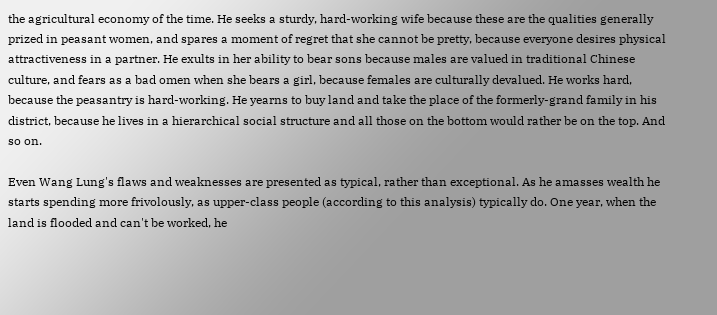the agricultural economy of the time. He seeks a sturdy, hard-working wife because these are the qualities generally prized in peasant women, and spares a moment of regret that she cannot be pretty, because everyone desires physical attractiveness in a partner. He exults in her ability to bear sons because males are valued in traditional Chinese culture, and fears as a bad omen when she bears a girl, because females are culturally devalued. He works hard, because the peasantry is hard-working. He yearns to buy land and take the place of the formerly-grand family in his district, because he lives in a hierarchical social structure and all those on the bottom would rather be on the top. And so on.

Even Wang Lung's flaws and weaknesses are presented as typical, rather than exceptional. As he amasses wealth he starts spending more frivolously, as upper-class people (according to this analysis) typically do. One year, when the land is flooded and can't be worked, he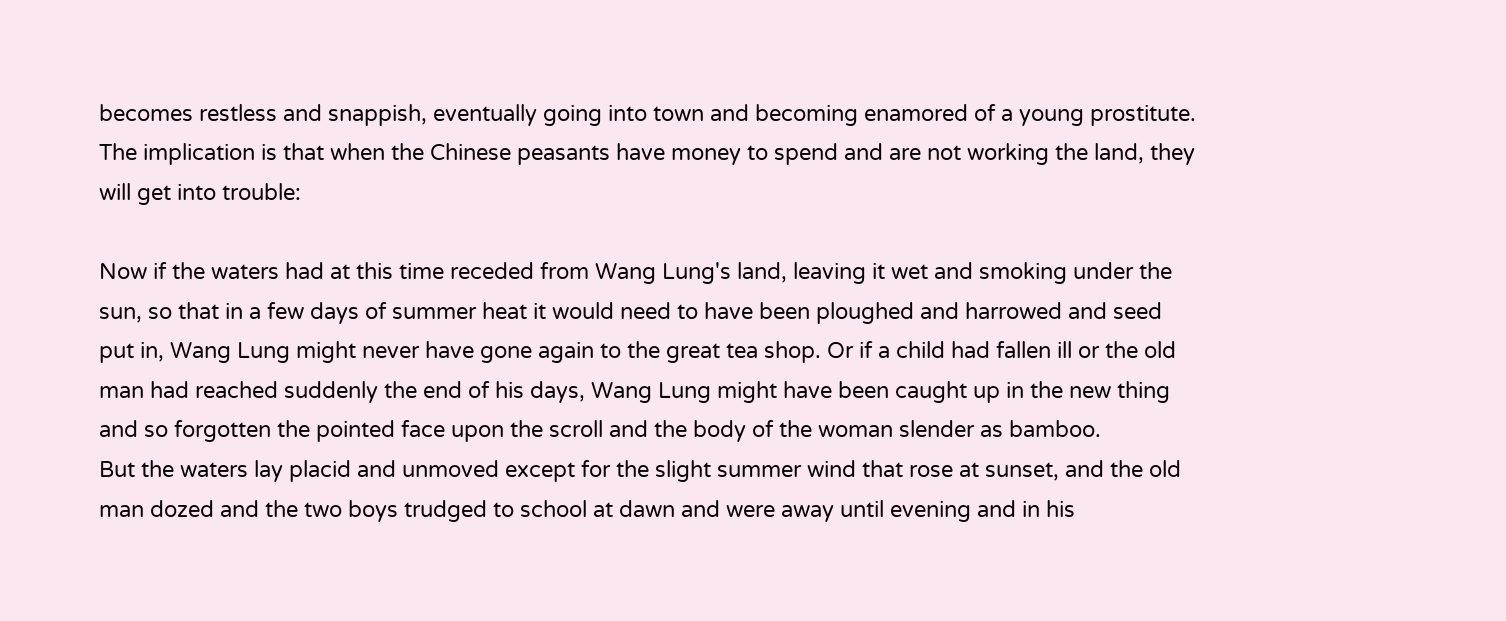becomes restless and snappish, eventually going into town and becoming enamored of a young prostitute. The implication is that when the Chinese peasants have money to spend and are not working the land, they will get into trouble:

Now if the waters had at this time receded from Wang Lung's land, leaving it wet and smoking under the sun, so that in a few days of summer heat it would need to have been ploughed and harrowed and seed put in, Wang Lung might never have gone again to the great tea shop. Or if a child had fallen ill or the old man had reached suddenly the end of his days, Wang Lung might have been caught up in the new thing and so forgotten the pointed face upon the scroll and the body of the woman slender as bamboo.
But the waters lay placid and unmoved except for the slight summer wind that rose at sunset, and the old man dozed and the two boys trudged to school at dawn and were away until evening and in his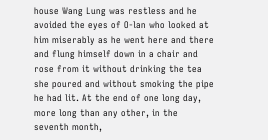house Wang Lung was restless and he avoided the eyes of O-lan who looked at him miserably as he went here and there and flung himself down in a chair and rose from it without drinking the tea she poured and without smoking the pipe he had lit. At the end of one long day, more long than any other, in the seventh month,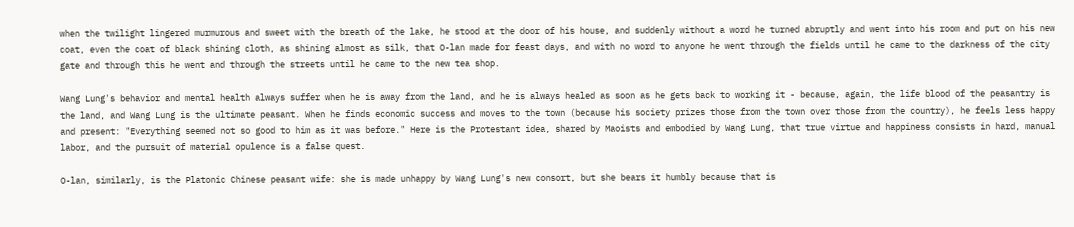when the twilight lingered murmurous and sweet with the breath of the lake, he stood at the door of his house, and suddenly without a word he turned abruptly and went into his room and put on his new coat, even the coat of black shining cloth, as shining almost as silk, that O-lan made for feast days, and with no word to anyone he went through the fields until he came to the darkness of the city gate and through this he went and through the streets until he came to the new tea shop.

Wang Lung's behavior and mental health always suffer when he is away from the land, and he is always healed as soon as he gets back to working it - because, again, the life blood of the peasantry is the land, and Wang Lung is the ultimate peasant. When he finds economic success and moves to the town (because his society prizes those from the town over those from the country), he feels less happy and present: "Everything seemed not so good to him as it was before." Here is the Protestant idea, shared by Maoists and embodied by Wang Lung, that true virtue and happiness consists in hard, manual labor, and the pursuit of material opulence is a false quest.

O-lan, similarly, is the Platonic Chinese peasant wife: she is made unhappy by Wang Lung's new consort, but she bears it humbly because that is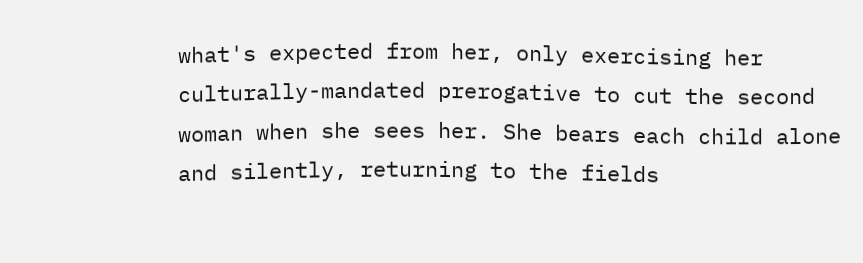what's expected from her, only exercising her culturally-mandated prerogative to cut the second woman when she sees her. She bears each child alone and silently, returning to the fields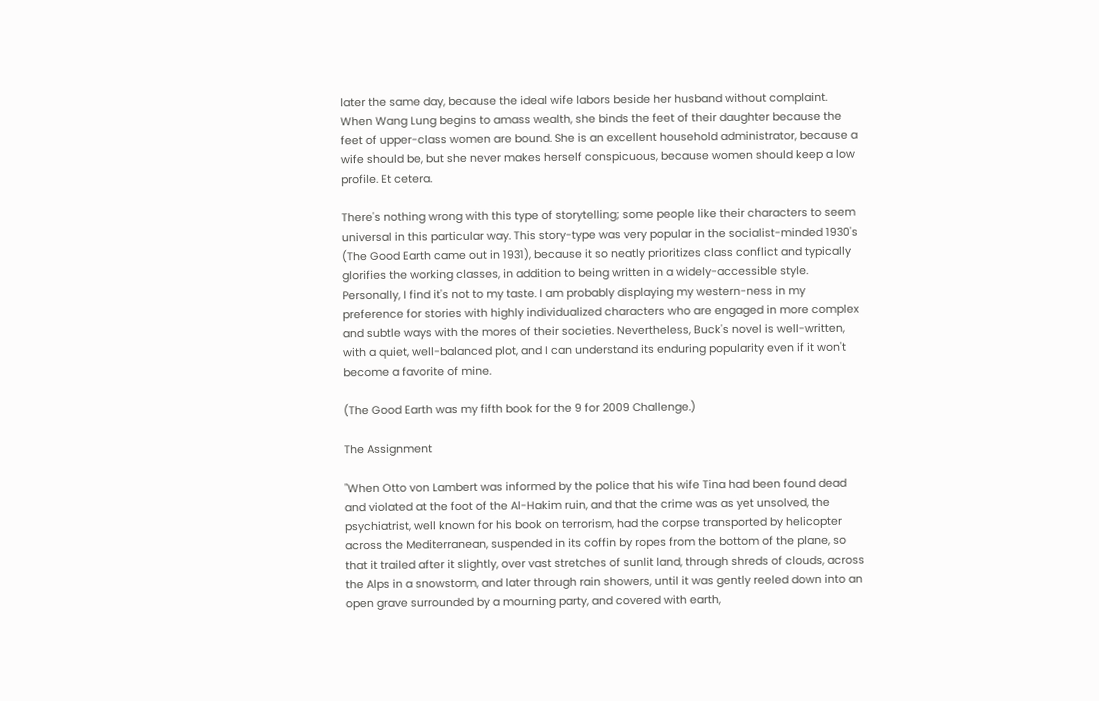later the same day, because the ideal wife labors beside her husband without complaint. When Wang Lung begins to amass wealth, she binds the feet of their daughter because the feet of upper-class women are bound. She is an excellent household administrator, because a wife should be, but she never makes herself conspicuous, because women should keep a low profile. Et cetera.

There's nothing wrong with this type of storytelling; some people like their characters to seem universal in this particular way. This story-type was very popular in the socialist-minded 1930's (The Good Earth came out in 1931), because it so neatly prioritizes class conflict and typically glorifies the working classes, in addition to being written in a widely-accessible style. Personally, I find it's not to my taste. I am probably displaying my western-ness in my preference for stories with highly individualized characters who are engaged in more complex and subtle ways with the mores of their societies. Nevertheless, Buck's novel is well-written, with a quiet, well-balanced plot, and I can understand its enduring popularity even if it won't become a favorite of mine.

(The Good Earth was my fifth book for the 9 for 2009 Challenge.)

The Assignment

"When Otto von Lambert was informed by the police that his wife Tina had been found dead and violated at the foot of the Al-Hakim ruin, and that the crime was as yet unsolved, the psychiatrist, well known for his book on terrorism, had the corpse transported by helicopter across the Mediterranean, suspended in its coffin by ropes from the bottom of the plane, so that it trailed after it slightly, over vast stretches of sunlit land, through shreds of clouds, across the Alps in a snowstorm, and later through rain showers, until it was gently reeled down into an open grave surrounded by a mourning party, and covered with earth,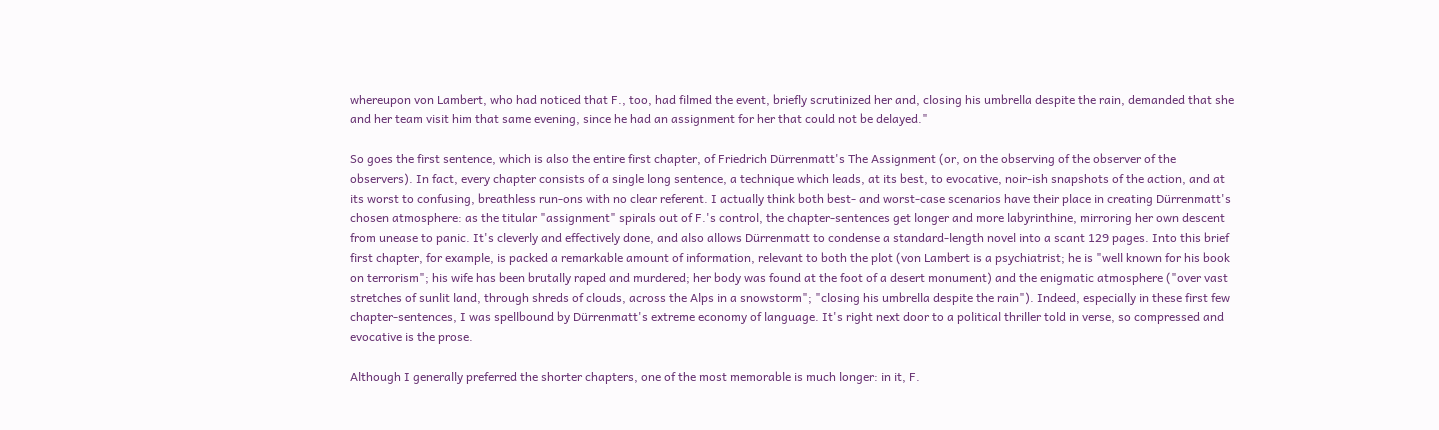whereupon von Lambert, who had noticed that F., too, had filmed the event, briefly scrutinized her and, closing his umbrella despite the rain, demanded that she and her team visit him that same evening, since he had an assignment for her that could not be delayed."

So goes the first sentence, which is also the entire first chapter, of Friedrich Dürrenmatt's The Assignment (or, on the observing of the observer of the observers). In fact, every chapter consists of a single long sentence, a technique which leads, at its best, to evocative, noir-ish snapshots of the action, and at its worst to confusing, breathless run-ons with no clear referent. I actually think both best- and worst-case scenarios have their place in creating Dürrenmatt's chosen atmosphere: as the titular "assignment" spirals out of F.'s control, the chapter-sentences get longer and more labyrinthine, mirroring her own descent from unease to panic. It's cleverly and effectively done, and also allows Dürrenmatt to condense a standard-length novel into a scant 129 pages. Into this brief first chapter, for example, is packed a remarkable amount of information, relevant to both the plot (von Lambert is a psychiatrist; he is "well known for his book on terrorism"; his wife has been brutally raped and murdered; her body was found at the foot of a desert monument) and the enigmatic atmosphere ("over vast stretches of sunlit land, through shreds of clouds, across the Alps in a snowstorm"; "closing his umbrella despite the rain"). Indeed, especially in these first few chapter-sentences, I was spellbound by Dürrenmatt's extreme economy of language. It's right next door to a political thriller told in verse, so compressed and evocative is the prose.

Although I generally preferred the shorter chapters, one of the most memorable is much longer: in it, F.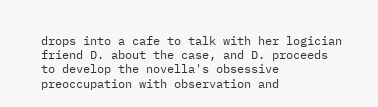drops into a cafe to talk with her logician friend D. about the case, and D. proceeds to develop the novella's obsessive preoccupation with observation and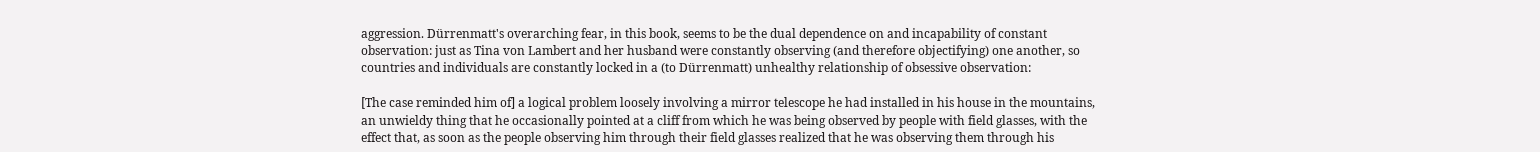aggression. Dürrenmatt's overarching fear, in this book, seems to be the dual dependence on and incapability of constant observation: just as Tina von Lambert and her husband were constantly observing (and therefore objectifying) one another, so countries and individuals are constantly locked in a (to Dürrenmatt) unhealthy relationship of obsessive observation:

[The case reminded him of] a logical problem loosely involving a mirror telescope he had installed in his house in the mountains, an unwieldy thing that he occasionally pointed at a cliff from which he was being observed by people with field glasses, with the effect that, as soon as the people observing him through their field glasses realized that he was observing them through his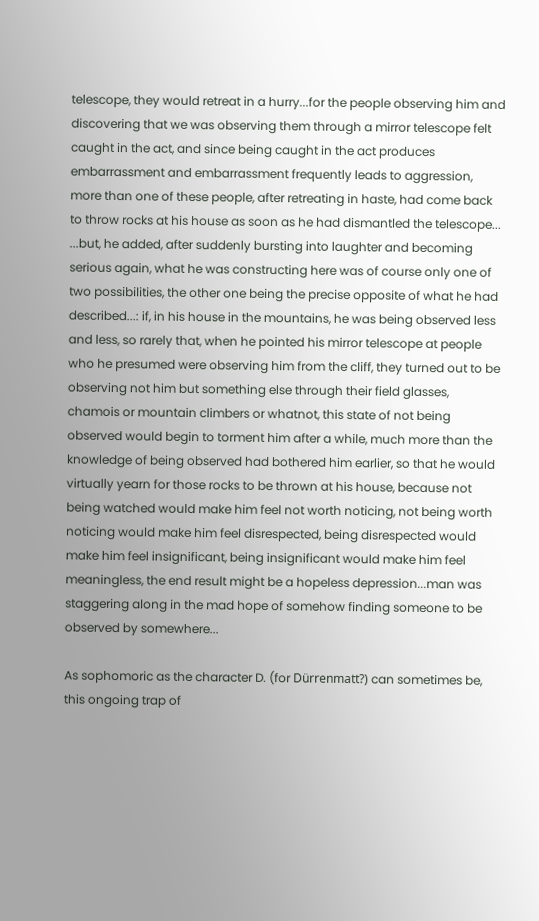telescope, they would retreat in a hurry...for the people observing him and discovering that we was observing them through a mirror telescope felt caught in the act, and since being caught in the act produces embarrassment and embarrassment frequently leads to aggression, more than one of these people, after retreating in haste, had come back to throw rocks at his house as soon as he had dismantled the telescope...
...but, he added, after suddenly bursting into laughter and becoming serious again, what he was constructing here was of course only one of two possibilities, the other one being the precise opposite of what he had described...: if, in his house in the mountains, he was being observed less and less, so rarely that, when he pointed his mirror telescope at people who he presumed were observing him from the cliff, they turned out to be observing not him but something else through their field glasses, chamois or mountain climbers or whatnot, this state of not being observed would begin to torment him after a while, much more than the knowledge of being observed had bothered him earlier, so that he would virtually yearn for those rocks to be thrown at his house, because not being watched would make him feel not worth noticing, not being worth noticing would make him feel disrespected, being disrespected would make him feel insignificant, being insignificant would make him feel meaningless, the end result might be a hopeless depression...man was staggering along in the mad hope of somehow finding someone to be observed by somewhere...

As sophomoric as the character D. (for Dürrenmatt?) can sometimes be, this ongoing trap of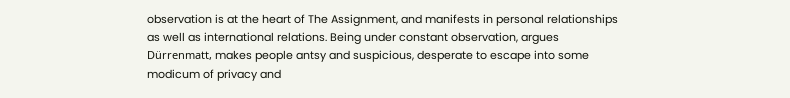observation is at the heart of The Assignment, and manifests in personal relationships as well as international relations. Being under constant observation, argues Dürrenmatt, makes people antsy and suspicious, desperate to escape into some modicum of privacy and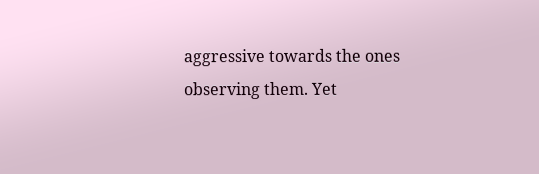aggressive towards the ones observing them. Yet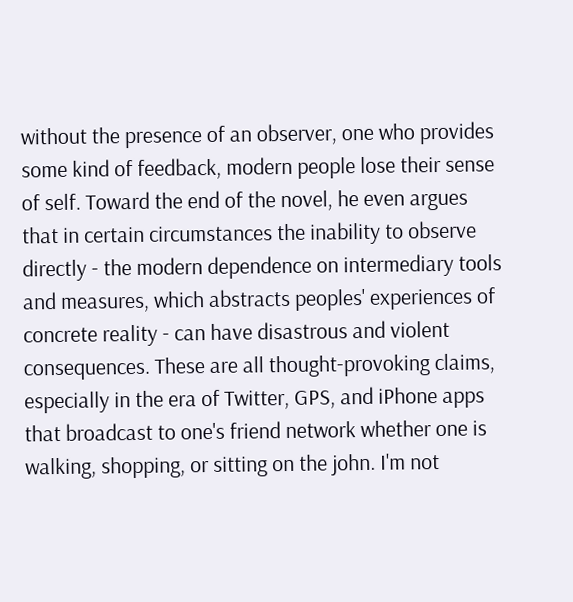without the presence of an observer, one who provides some kind of feedback, modern people lose their sense of self. Toward the end of the novel, he even argues that in certain circumstances the inability to observe directly - the modern dependence on intermediary tools and measures, which abstracts peoples' experiences of concrete reality - can have disastrous and violent consequences. These are all thought-provoking claims, especially in the era of Twitter, GPS, and iPhone apps that broadcast to one's friend network whether one is walking, shopping, or sitting on the john. I'm not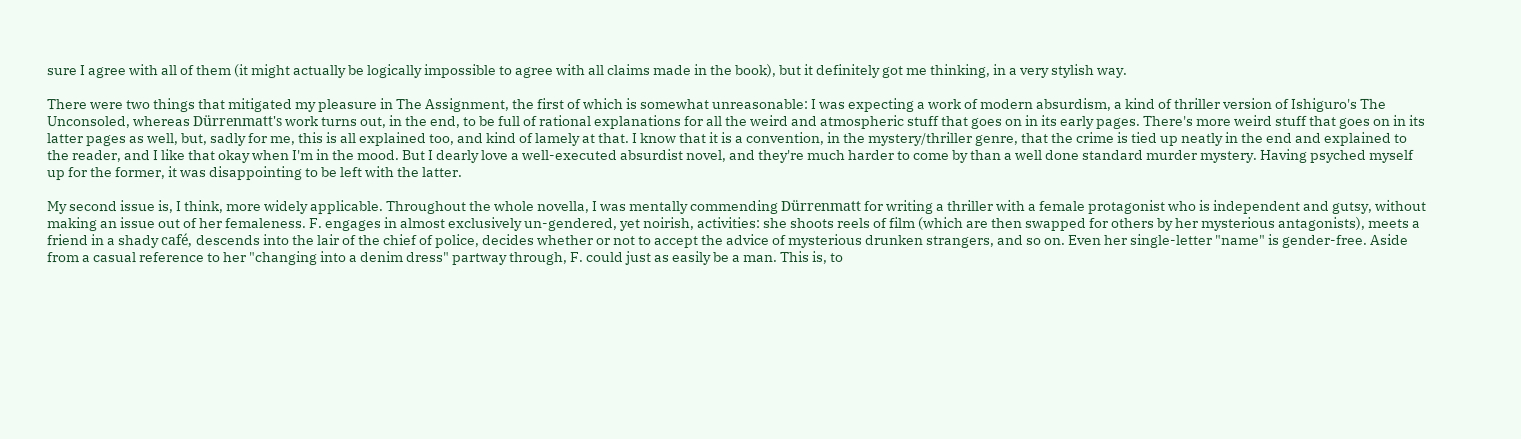sure I agree with all of them (it might actually be logically impossible to agree with all claims made in the book), but it definitely got me thinking, in a very stylish way.

There were two things that mitigated my pleasure in The Assignment, the first of which is somewhat unreasonable: I was expecting a work of modern absurdism, a kind of thriller version of Ishiguro's The Unconsoled, whereas Dürrenmatt's work turns out, in the end, to be full of rational explanations for all the weird and atmospheric stuff that goes on in its early pages. There's more weird stuff that goes on in its latter pages as well, but, sadly for me, this is all explained too, and kind of lamely at that. I know that it is a convention, in the mystery/thriller genre, that the crime is tied up neatly in the end and explained to the reader, and I like that okay when I'm in the mood. But I dearly love a well-executed absurdist novel, and they're much harder to come by than a well done standard murder mystery. Having psyched myself up for the former, it was disappointing to be left with the latter.

My second issue is, I think, more widely applicable. Throughout the whole novella, I was mentally commending Dürrenmatt for writing a thriller with a female protagonist who is independent and gutsy, without making an issue out of her femaleness. F. engages in almost exclusively un-gendered, yet noirish, activities: she shoots reels of film (which are then swapped for others by her mysterious antagonists), meets a friend in a shady café, descends into the lair of the chief of police, decides whether or not to accept the advice of mysterious drunken strangers, and so on. Even her single-letter "name" is gender-free. Aside from a casual reference to her "changing into a denim dress" partway through, F. could just as easily be a man. This is, to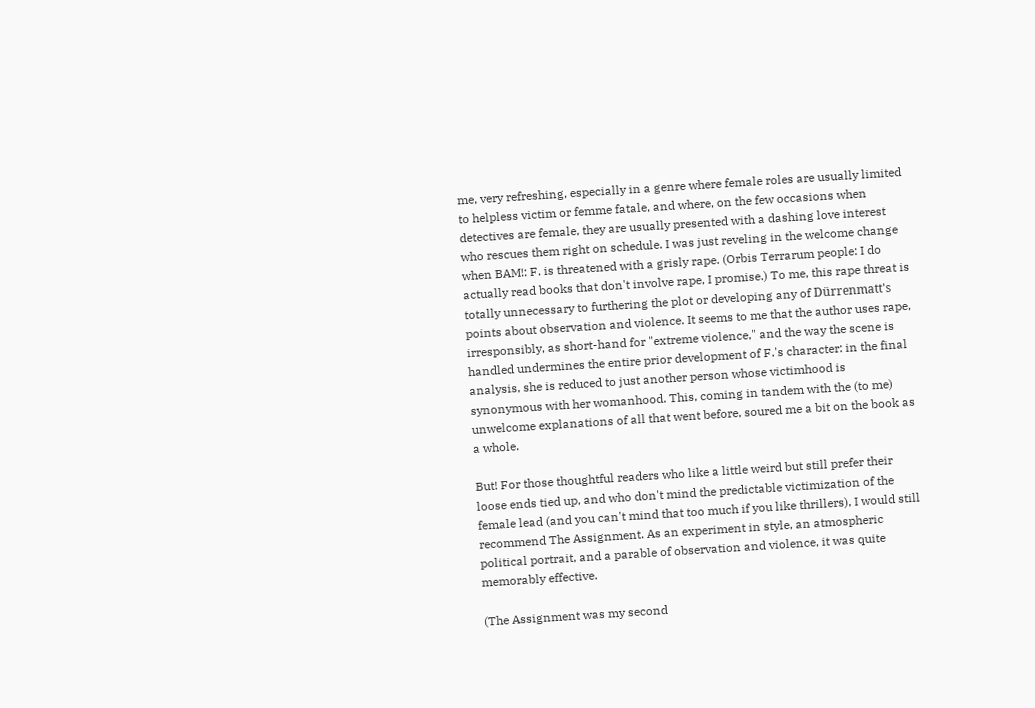me, very refreshing, especially in a genre where female roles are usually limited to helpless victim or femme fatale, and where, on the few occasions when detectives are female, they are usually presented with a dashing love interest who rescues them right on schedule. I was just reveling in the welcome change when BAM!: F. is threatened with a grisly rape. (Orbis Terrarum people: I do actually read books that don't involve rape, I promise.) To me, this rape threat is totally unnecessary to furthering the plot or developing any of Dürrenmatt's points about observation and violence. It seems to me that the author uses rape, irresponsibly, as short-hand for "extreme violence," and the way the scene is handled undermines the entire prior development of F.'s character: in the final analysis, she is reduced to just another person whose victimhood is synonymous with her womanhood. This, coming in tandem with the (to me) unwelcome explanations of all that went before, soured me a bit on the book as a whole.

But! For those thoughtful readers who like a little weird but still prefer their loose ends tied up, and who don't mind the predictable victimization of the female lead (and you can't mind that too much if you like thrillers), I would still recommend The Assignment. As an experiment in style, an atmospheric political portrait, and a parable of observation and violence, it was quite memorably effective.

(The Assignment was my second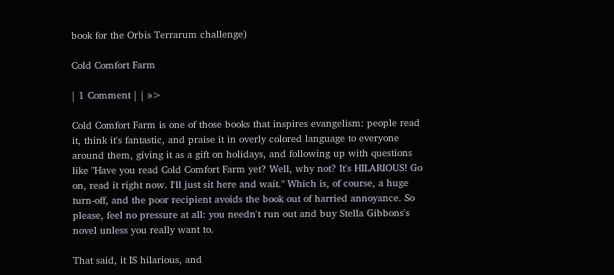book for the Orbis Terrarum challenge)

Cold Comfort Farm

| 1 Comment | | »>

Cold Comfort Farm is one of those books that inspires evangelism: people read it, think it's fantastic, and praise it in overly colored language to everyone around them, giving it as a gift on holidays, and following up with questions like "Have you read Cold Comfort Farm yet? Well, why not? It's HILARIOUS! Go on, read it right now. I'll just sit here and wait." Which is, of course, a huge turn-off, and the poor recipient avoids the book out of harried annoyance. So please, feel no pressure at all: you needn't run out and buy Stella Gibbons's novel unless you really want to.

That said, it IS hilarious, and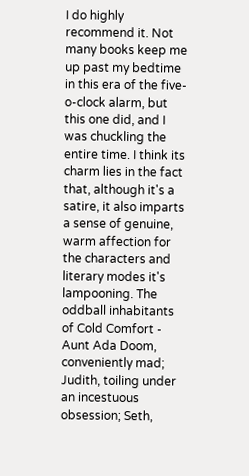I do highly recommend it. Not many books keep me up past my bedtime in this era of the five-o-clock alarm, but this one did, and I was chuckling the entire time. I think its charm lies in the fact that, although it's a satire, it also imparts a sense of genuine, warm affection for the characters and literary modes it's lampooning. The oddball inhabitants of Cold Comfort - Aunt Ada Doom, conveniently mad; Judith, toiling under an incestuous obsession; Seth,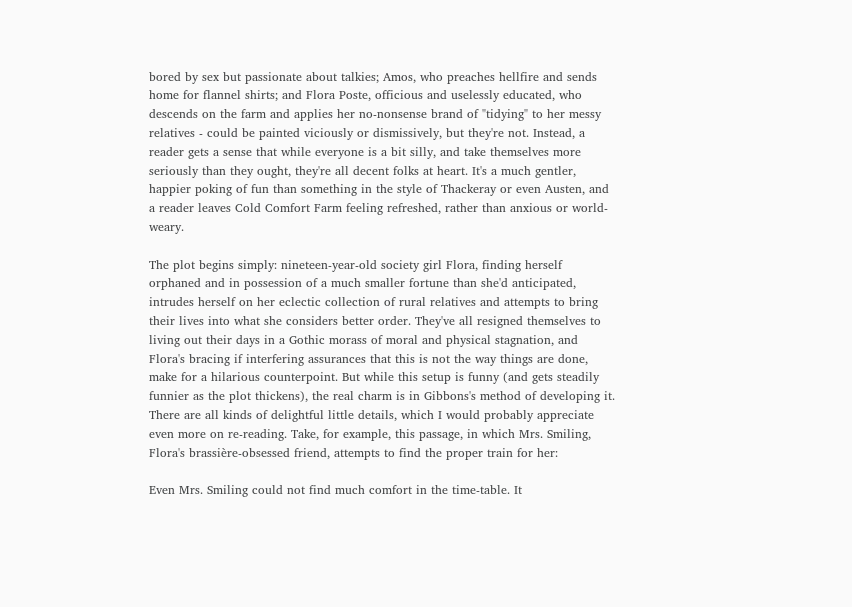bored by sex but passionate about talkies; Amos, who preaches hellfire and sends home for flannel shirts; and Flora Poste, officious and uselessly educated, who descends on the farm and applies her no-nonsense brand of "tidying" to her messy relatives - could be painted viciously or dismissively, but they're not. Instead, a reader gets a sense that while everyone is a bit silly, and take themselves more seriously than they ought, they're all decent folks at heart. It's a much gentler, happier poking of fun than something in the style of Thackeray or even Austen, and a reader leaves Cold Comfort Farm feeling refreshed, rather than anxious or world-weary.

The plot begins simply: nineteen-year-old society girl Flora, finding herself orphaned and in possession of a much smaller fortune than she'd anticipated, intrudes herself on her eclectic collection of rural relatives and attempts to bring their lives into what she considers better order. They've all resigned themselves to living out their days in a Gothic morass of moral and physical stagnation, and Flora's bracing if interfering assurances that this is not the way things are done, make for a hilarious counterpoint. But while this setup is funny (and gets steadily funnier as the plot thickens), the real charm is in Gibbons's method of developing it. There are all kinds of delightful little details, which I would probably appreciate even more on re-reading. Take, for example, this passage, in which Mrs. Smiling, Flora's brassière-obsessed friend, attempts to find the proper train for her:

Even Mrs. Smiling could not find much comfort in the time-table. It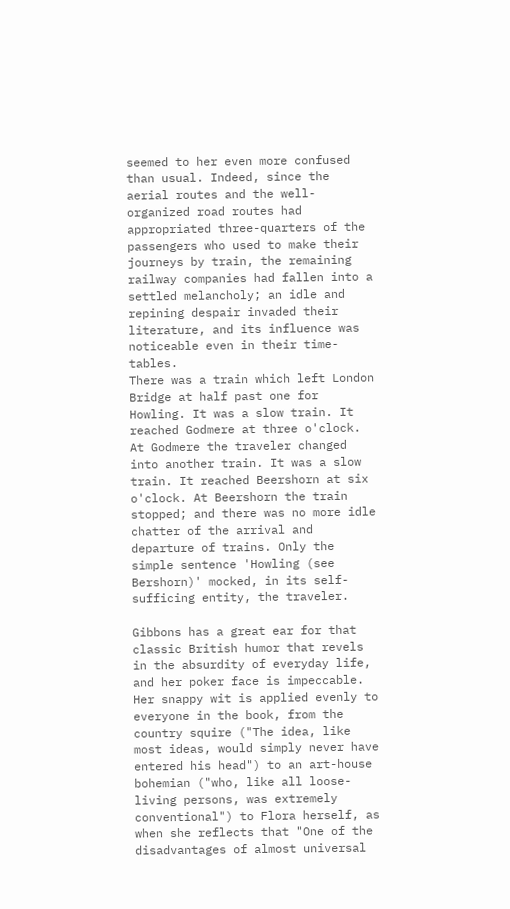seemed to her even more confused than usual. Indeed, since the aerial routes and the well-organized road routes had appropriated three-quarters of the passengers who used to make their journeys by train, the remaining railway companies had fallen into a settled melancholy; an idle and repining despair invaded their literature, and its influence was noticeable even in their time-tables.
There was a train which left London Bridge at half past one for Howling. It was a slow train. It reached Godmere at three o'clock. At Godmere the traveler changed into another train. It was a slow train. It reached Beershorn at six o'clock. At Beershorn the train stopped; and there was no more idle chatter of the arrival and departure of trains. Only the simple sentence 'Howling (see Bershorn)' mocked, in its self-sufficing entity, the traveler.

Gibbons has a great ear for that classic British humor that revels in the absurdity of everyday life, and her poker face is impeccable. Her snappy wit is applied evenly to everyone in the book, from the country squire ("The idea, like most ideas, would simply never have entered his head") to an art-house bohemian ("who, like all loose-living persons, was extremely conventional") to Flora herself, as when she reflects that "One of the disadvantages of almost universal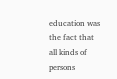education was the fact that all kinds of persons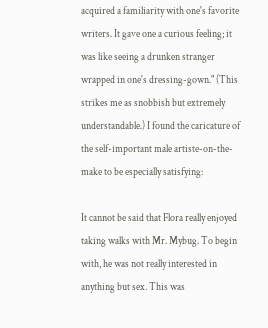acquired a familiarity with one's favorite writers. It gave one a curious feeling; it was like seeing a drunken stranger wrapped in one's dressing-gown." (This strikes me as snobbish but extremely understandable.) I found the caricature of the self-important male artiste-on-the-make to be especially satisfying:

It cannot be said that Flora really enjoyed taking walks with Mr. Mybug. To begin with, he was not really interested in anything but sex. This was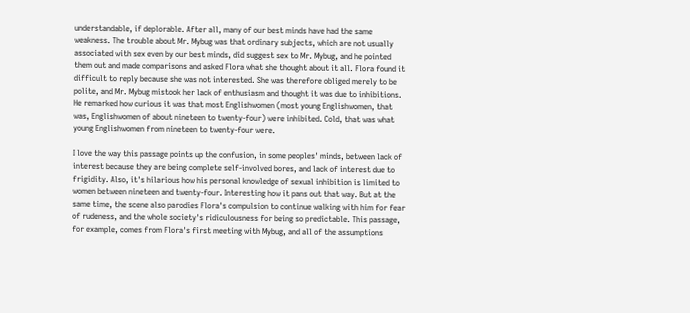understandable, if deplorable. After all, many of our best minds have had the same weakness. The trouble about Mr. Mybug was that ordinary subjects, which are not usually associated with sex even by our best minds, did suggest sex to Mr. Mybug, and he pointed them out and made comparisons and asked Flora what she thought about it all. Flora found it difficult to reply because she was not interested. She was therefore obliged merely to be polite, and Mr. Mybug mistook her lack of enthusiasm and thought it was due to inhibitions. He remarked how curious it was that most Englishwomen (most young Englishwomen, that was, Englishwomen of about nineteen to twenty-four) were inhibited. Cold, that was what young Englishwomen from nineteen to twenty-four were.

I love the way this passage points up the confusion, in some peoples' minds, between lack of interest because they are being complete self-involved bores, and lack of interest due to frigidity. Also, it's hilarious how his personal knowledge of sexual inhibition is limited to women between nineteen and twenty-four. Interesting how it pans out that way. But at the same time, the scene also parodies Flora's compulsion to continue walking with him for fear of rudeness, and the whole society's ridiculousness for being so predictable. This passage, for example, comes from Flora's first meeting with Mybug, and all of the assumptions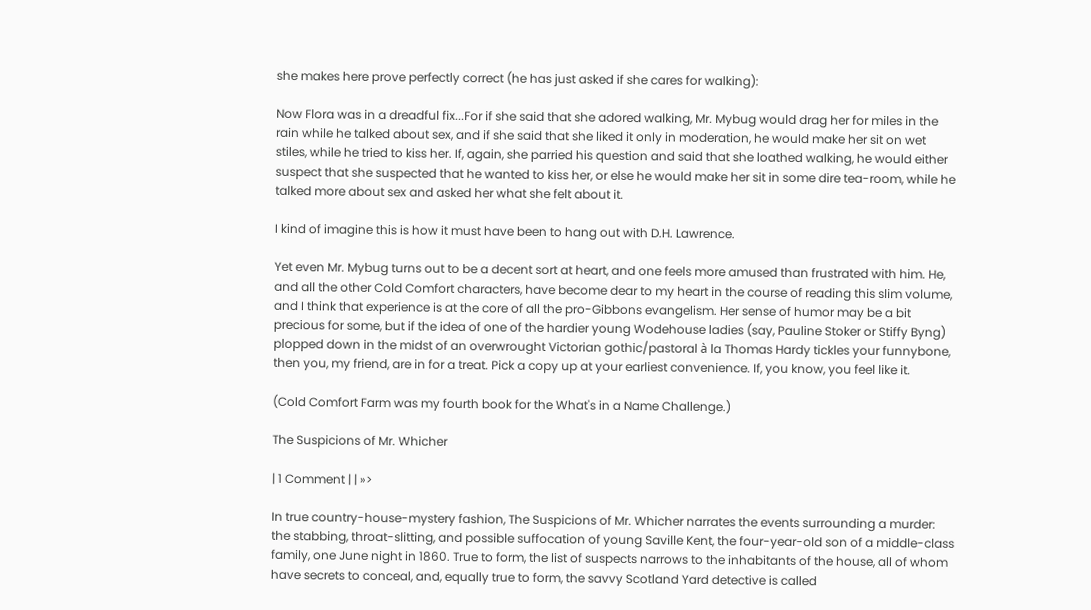she makes here prove perfectly correct (he has just asked if she cares for walking):

Now Flora was in a dreadful fix...For if she said that she adored walking, Mr. Mybug would drag her for miles in the rain while he talked about sex, and if she said that she liked it only in moderation, he would make her sit on wet stiles, while he tried to kiss her. If, again, she parried his question and said that she loathed walking, he would either suspect that she suspected that he wanted to kiss her, or else he would make her sit in some dire tea-room, while he talked more about sex and asked her what she felt about it.

I kind of imagine this is how it must have been to hang out with D.H. Lawrence.

Yet even Mr. Mybug turns out to be a decent sort at heart, and one feels more amused than frustrated with him. He, and all the other Cold Comfort characters, have become dear to my heart in the course of reading this slim volume, and I think that experience is at the core of all the pro-Gibbons evangelism. Her sense of humor may be a bit precious for some, but if the idea of one of the hardier young Wodehouse ladies (say, Pauline Stoker or Stiffy Byng) plopped down in the midst of an overwrought Victorian gothic/pastoral à la Thomas Hardy tickles your funnybone, then you, my friend, are in for a treat. Pick a copy up at your earliest convenience. If, you know, you feel like it.

(Cold Comfort Farm was my fourth book for the What's in a Name Challenge.)

The Suspicions of Mr. Whicher

| 1 Comment | | »>

In true country-house-mystery fashion, The Suspicions of Mr. Whicher narrates the events surrounding a murder: the stabbing, throat-slitting, and possible suffocation of young Saville Kent, the four-year-old son of a middle-class family, one June night in 1860. True to form, the list of suspects narrows to the inhabitants of the house, all of whom have secrets to conceal, and, equally true to form, the savvy Scotland Yard detective is called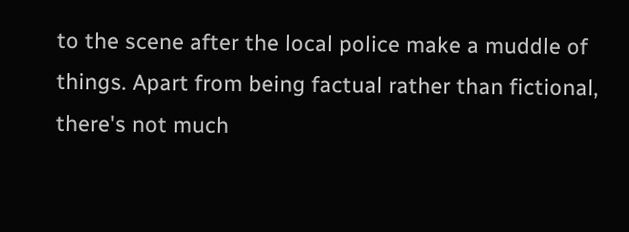to the scene after the local police make a muddle of things. Apart from being factual rather than fictional, there's not much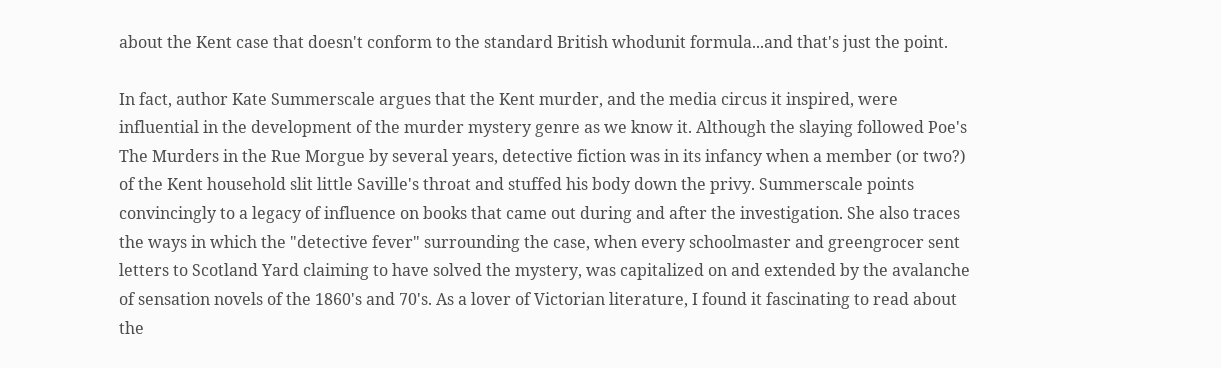about the Kent case that doesn't conform to the standard British whodunit formula...and that's just the point.

In fact, author Kate Summerscale argues that the Kent murder, and the media circus it inspired, were influential in the development of the murder mystery genre as we know it. Although the slaying followed Poe's The Murders in the Rue Morgue by several years, detective fiction was in its infancy when a member (or two?) of the Kent household slit little Saville's throat and stuffed his body down the privy. Summerscale points convincingly to a legacy of influence on books that came out during and after the investigation. She also traces the ways in which the "detective fever" surrounding the case, when every schoolmaster and greengrocer sent letters to Scotland Yard claiming to have solved the mystery, was capitalized on and extended by the avalanche of sensation novels of the 1860's and 70's. As a lover of Victorian literature, I found it fascinating to read about the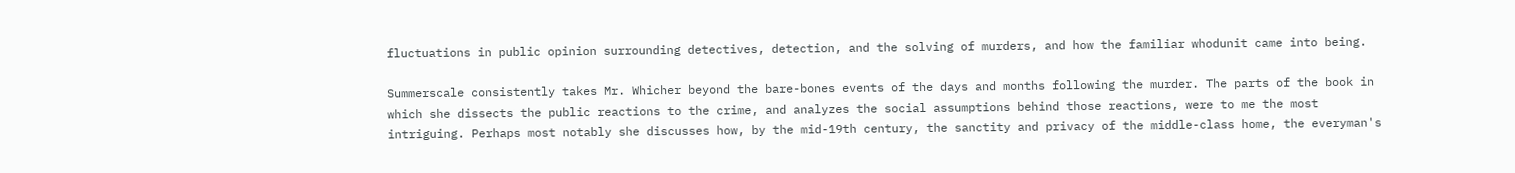fluctuations in public opinion surrounding detectives, detection, and the solving of murders, and how the familiar whodunit came into being.

Summerscale consistently takes Mr. Whicher beyond the bare-bones events of the days and months following the murder. The parts of the book in which she dissects the public reactions to the crime, and analyzes the social assumptions behind those reactions, were to me the most intriguing. Perhaps most notably she discusses how, by the mid-19th century, the sanctity and privacy of the middle-class home, the everyman's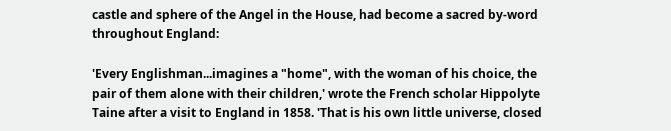castle and sphere of the Angel in the House, had become a sacred by-word throughout England:

'Every Englishman...imagines a "home", with the woman of his choice, the pair of them alone with their children,' wrote the French scholar Hippolyte Taine after a visit to England in 1858. 'That is his own little universe, closed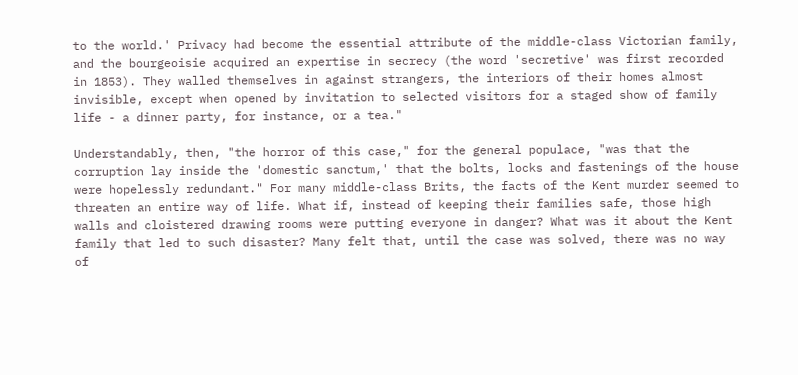to the world.' Privacy had become the essential attribute of the middle-class Victorian family, and the bourgeoisie acquired an expertise in secrecy (the word 'secretive' was first recorded in 1853). They walled themselves in against strangers, the interiors of their homes almost invisible, except when opened by invitation to selected visitors for a staged show of family life - a dinner party, for instance, or a tea."

Understandably, then, "the horror of this case," for the general populace, "was that the corruption lay inside the 'domestic sanctum,' that the bolts, locks and fastenings of the house were hopelessly redundant." For many middle-class Brits, the facts of the Kent murder seemed to threaten an entire way of life. What if, instead of keeping their families safe, those high walls and cloistered drawing rooms were putting everyone in danger? What was it about the Kent family that led to such disaster? Many felt that, until the case was solved, there was no way of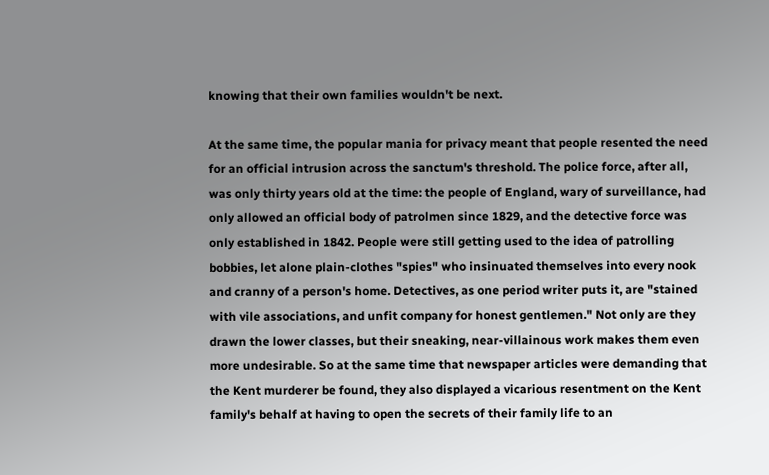knowing that their own families wouldn't be next.

At the same time, the popular mania for privacy meant that people resented the need for an official intrusion across the sanctum's threshold. The police force, after all, was only thirty years old at the time: the people of England, wary of surveillance, had only allowed an official body of patrolmen since 1829, and the detective force was only established in 1842. People were still getting used to the idea of patrolling bobbies, let alone plain-clothes "spies" who insinuated themselves into every nook and cranny of a person's home. Detectives, as one period writer puts it, are "stained with vile associations, and unfit company for honest gentlemen." Not only are they drawn the lower classes, but their sneaking, near-villainous work makes them even more undesirable. So at the same time that newspaper articles were demanding that the Kent murderer be found, they also displayed a vicarious resentment on the Kent family's behalf at having to open the secrets of their family life to an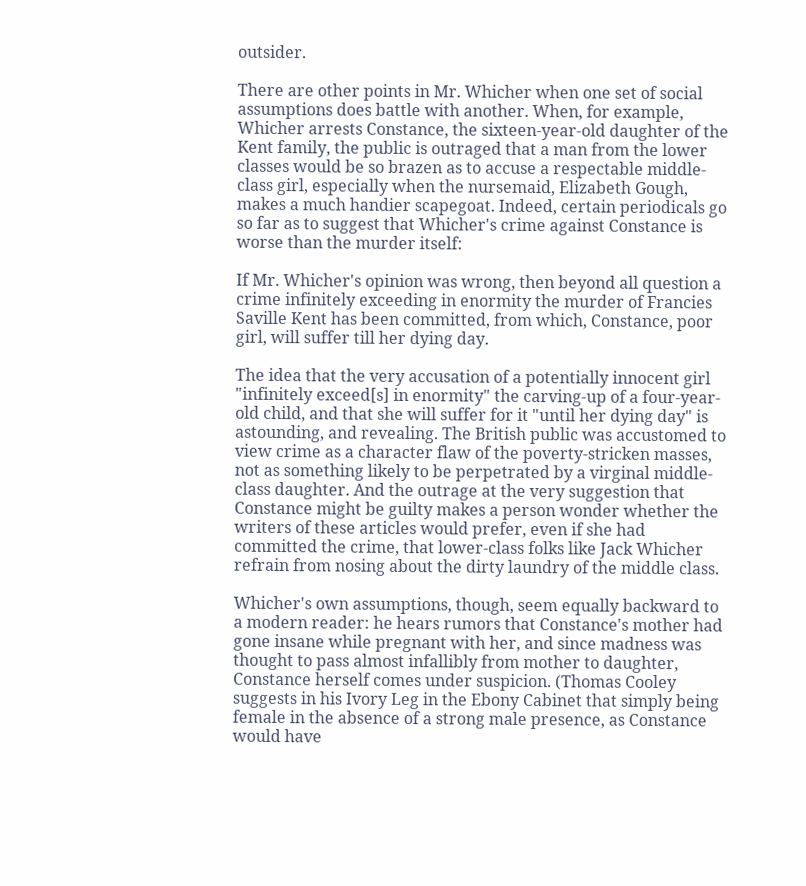outsider.

There are other points in Mr. Whicher when one set of social assumptions does battle with another. When, for example, Whicher arrests Constance, the sixteen-year-old daughter of the Kent family, the public is outraged that a man from the lower classes would be so brazen as to accuse a respectable middle-class girl, especially when the nursemaid, Elizabeth Gough, makes a much handier scapegoat. Indeed, certain periodicals go so far as to suggest that Whicher's crime against Constance is worse than the murder itself:

If Mr. Whicher's opinion was wrong, then beyond all question a crime infinitely exceeding in enormity the murder of Francies Saville Kent has been committed, from which, Constance, poor girl, will suffer till her dying day.

The idea that the very accusation of a potentially innocent girl "infinitely exceed[s] in enormity" the carving-up of a four-year-old child, and that she will suffer for it "until her dying day" is astounding, and revealing. The British public was accustomed to view crime as a character flaw of the poverty-stricken masses, not as something likely to be perpetrated by a virginal middle-class daughter. And the outrage at the very suggestion that Constance might be guilty makes a person wonder whether the writers of these articles would prefer, even if she had committed the crime, that lower-class folks like Jack Whicher refrain from nosing about the dirty laundry of the middle class.

Whicher's own assumptions, though, seem equally backward to a modern reader: he hears rumors that Constance's mother had gone insane while pregnant with her, and since madness was thought to pass almost infallibly from mother to daughter, Constance herself comes under suspicion. (Thomas Cooley suggests in his Ivory Leg in the Ebony Cabinet that simply being female in the absence of a strong male presence, as Constance would have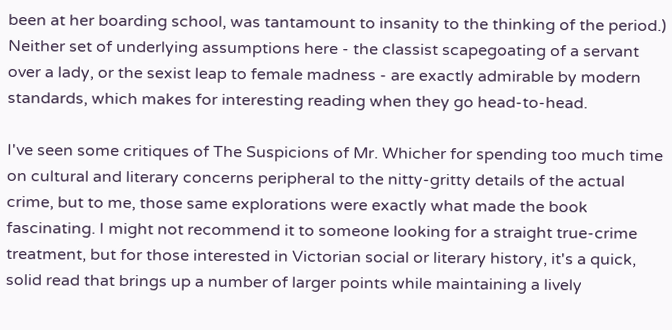been at her boarding school, was tantamount to insanity to the thinking of the period.) Neither set of underlying assumptions here - the classist scapegoating of a servant over a lady, or the sexist leap to female madness - are exactly admirable by modern standards, which makes for interesting reading when they go head-to-head.

I've seen some critiques of The Suspicions of Mr. Whicher for spending too much time on cultural and literary concerns peripheral to the nitty-gritty details of the actual crime, but to me, those same explorations were exactly what made the book fascinating. I might not recommend it to someone looking for a straight true-crime treatment, but for those interested in Victorian social or literary history, it's a quick, solid read that brings up a number of larger points while maintaining a lively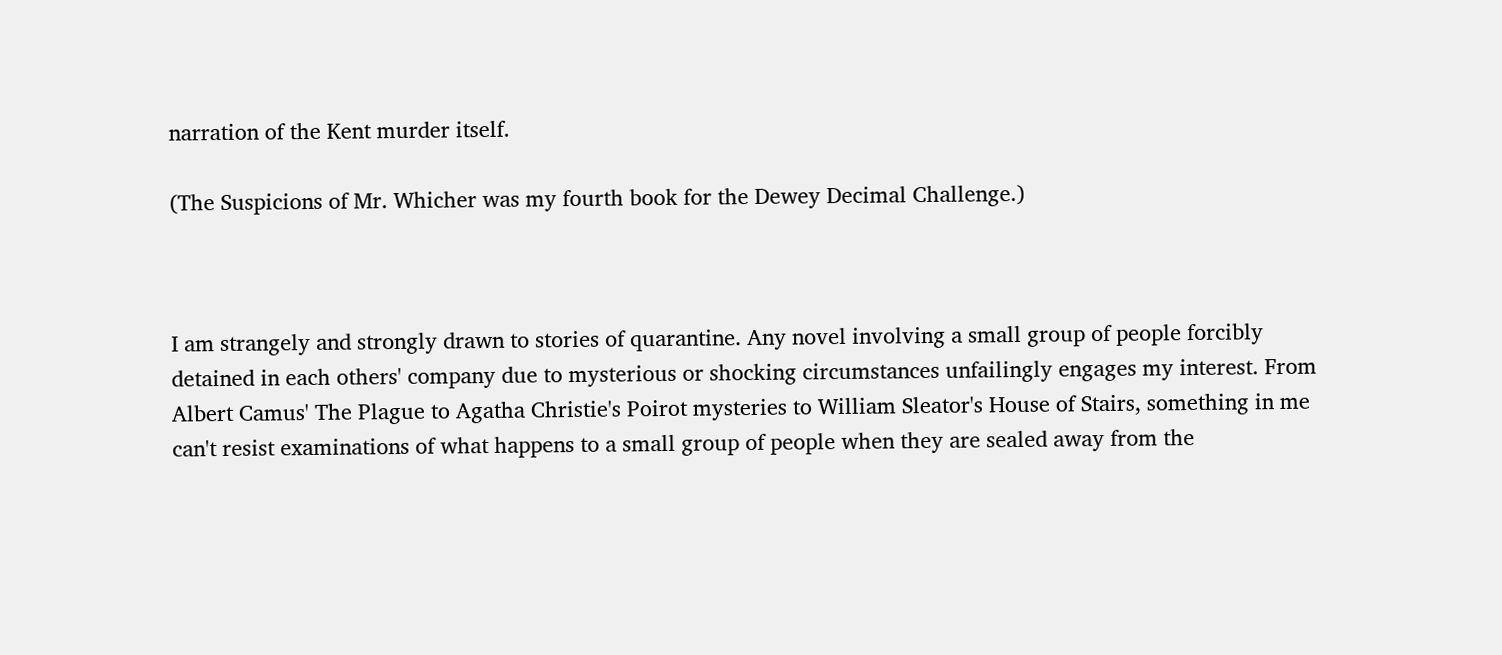narration of the Kent murder itself.

(The Suspicions of Mr. Whicher was my fourth book for the Dewey Decimal Challenge.)



I am strangely and strongly drawn to stories of quarantine. Any novel involving a small group of people forcibly detained in each others' company due to mysterious or shocking circumstances unfailingly engages my interest. From Albert Camus' The Plague to Agatha Christie's Poirot mysteries to William Sleator's House of Stairs, something in me can't resist examinations of what happens to a small group of people when they are sealed away from the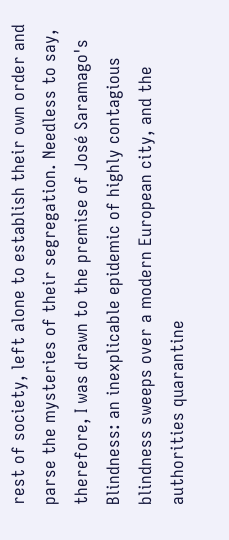rest of society, left alone to establish their own order and parse the mysteries of their segregation. Needless to say, therefore, I was drawn to the premise of José Saramago's Blindness: an inexplicable epidemic of highly contagious blindness sweeps over a modern European city, and the authorities quarantine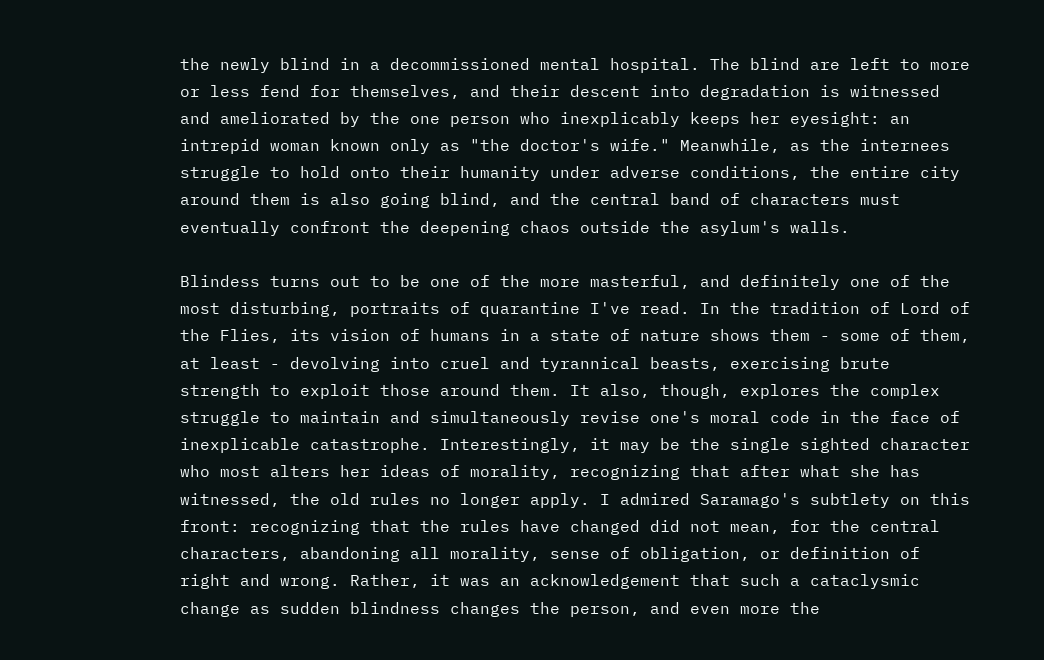the newly blind in a decommissioned mental hospital. The blind are left to more or less fend for themselves, and their descent into degradation is witnessed and ameliorated by the one person who inexplicably keeps her eyesight: an intrepid woman known only as "the doctor's wife." Meanwhile, as the internees struggle to hold onto their humanity under adverse conditions, the entire city around them is also going blind, and the central band of characters must eventually confront the deepening chaos outside the asylum's walls.

Blindess turns out to be one of the more masterful, and definitely one of the most disturbing, portraits of quarantine I've read. In the tradition of Lord of the Flies, its vision of humans in a state of nature shows them - some of them, at least - devolving into cruel and tyrannical beasts, exercising brute strength to exploit those around them. It also, though, explores the complex struggle to maintain and simultaneously revise one's moral code in the face of inexplicable catastrophe. Interestingly, it may be the single sighted character who most alters her ideas of morality, recognizing that after what she has witnessed, the old rules no longer apply. I admired Saramago's subtlety on this front: recognizing that the rules have changed did not mean, for the central characters, abandoning all morality, sense of obligation, or definition of right and wrong. Rather, it was an acknowledgement that such a cataclysmic change as sudden blindness changes the person, and even more the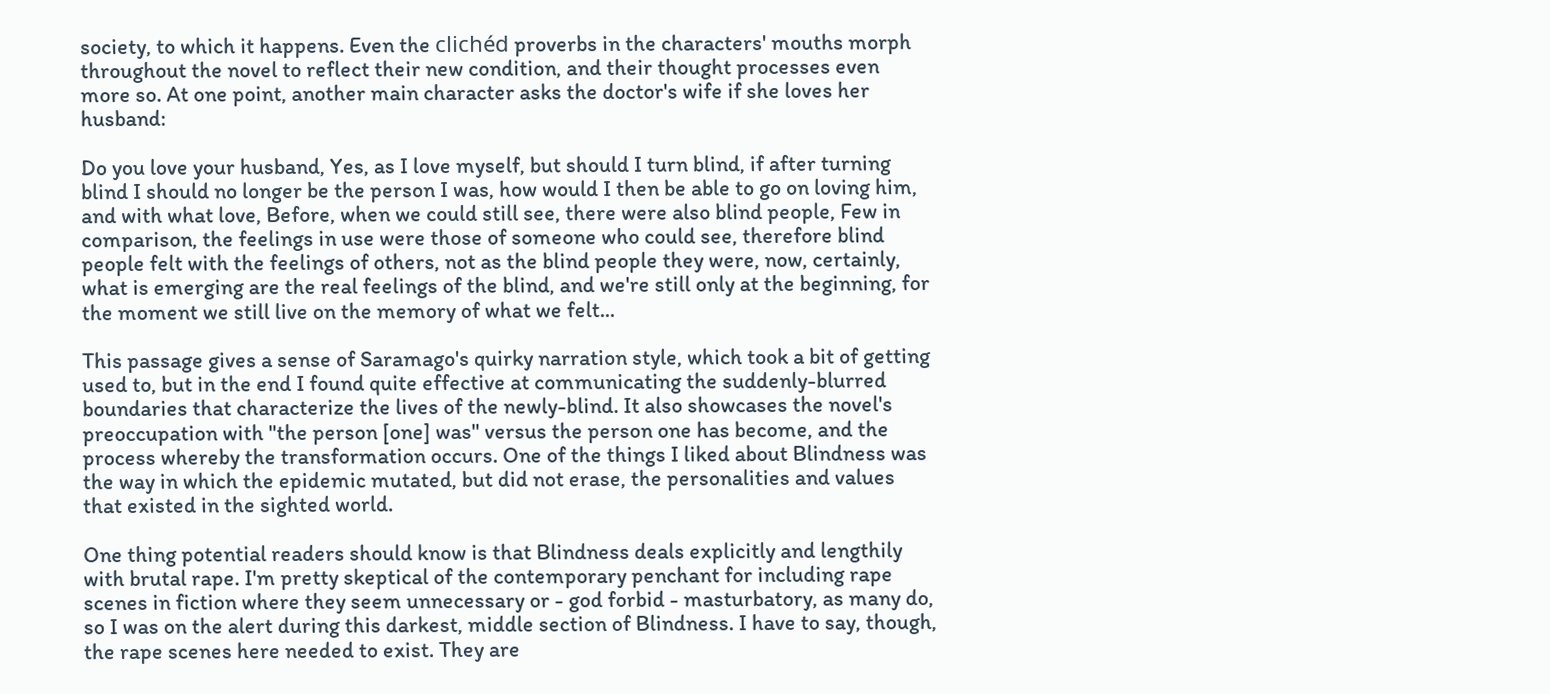society, to which it happens. Even the clichéd proverbs in the characters' mouths morph throughout the novel to reflect their new condition, and their thought processes even more so. At one point, another main character asks the doctor's wife if she loves her husband:

Do you love your husband, Yes, as I love myself, but should I turn blind, if after turning blind I should no longer be the person I was, how would I then be able to go on loving him, and with what love, Before, when we could still see, there were also blind people, Few in comparison, the feelings in use were those of someone who could see, therefore blind people felt with the feelings of others, not as the blind people they were, now, certainly, what is emerging are the real feelings of the blind, and we're still only at the beginning, for the moment we still live on the memory of what we felt...

This passage gives a sense of Saramago's quirky narration style, which took a bit of getting used to, but in the end I found quite effective at communicating the suddenly-blurred boundaries that characterize the lives of the newly-blind. It also showcases the novel's preoccupation with "the person [one] was" versus the person one has become, and the process whereby the transformation occurs. One of the things I liked about Blindness was the way in which the epidemic mutated, but did not erase, the personalities and values that existed in the sighted world.

One thing potential readers should know is that Blindness deals explicitly and lengthily with brutal rape. I'm pretty skeptical of the contemporary penchant for including rape scenes in fiction where they seem unnecessary or - god forbid - masturbatory, as many do, so I was on the alert during this darkest, middle section of Blindness. I have to say, though, the rape scenes here needed to exist. They are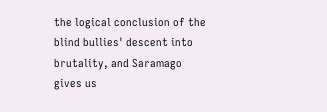the logical conclusion of the blind bullies' descent into brutality, and Saramago gives us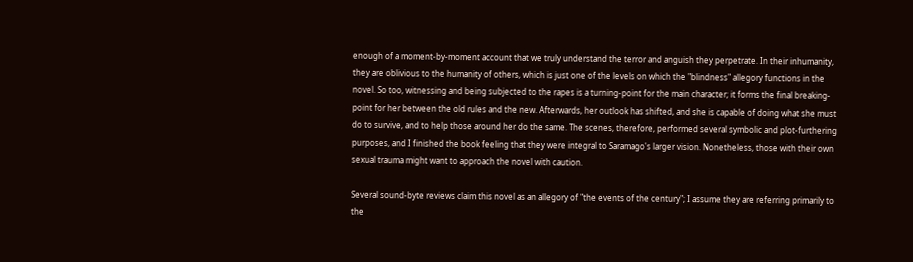enough of a moment-by-moment account that we truly understand the terror and anguish they perpetrate. In their inhumanity, they are oblivious to the humanity of others, which is just one of the levels on which the "blindness" allegory functions in the novel. So too, witnessing and being subjected to the rapes is a turning-point for the main character; it forms the final breaking-point for her between the old rules and the new. Afterwards, her outlook has shifted, and she is capable of doing what she must do to survive, and to help those around her do the same. The scenes, therefore, performed several symbolic and plot-furthering purposes, and I finished the book feeling that they were integral to Saramago's larger vision. Nonetheless, those with their own sexual trauma might want to approach the novel with caution.

Several sound-byte reviews claim this novel as an allegory of "the events of the century"; I assume they are referring primarily to the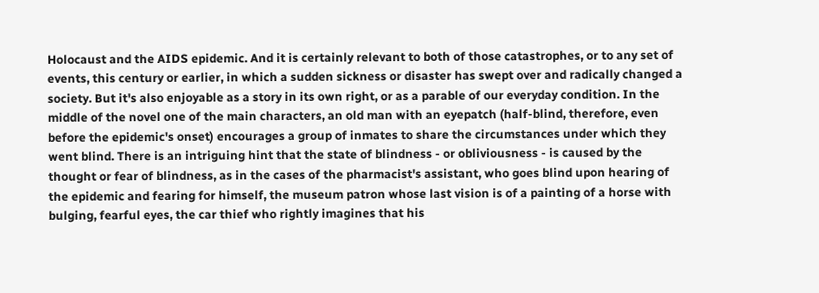Holocaust and the AIDS epidemic. And it is certainly relevant to both of those catastrophes, or to any set of events, this century or earlier, in which a sudden sickness or disaster has swept over and radically changed a society. But it's also enjoyable as a story in its own right, or as a parable of our everyday condition. In the middle of the novel one of the main characters, an old man with an eyepatch (half-blind, therefore, even before the epidemic's onset) encourages a group of inmates to share the circumstances under which they went blind. There is an intriguing hint that the state of blindness - or obliviousness - is caused by the thought or fear of blindness, as in the cases of the pharmacist's assistant, who goes blind upon hearing of the epidemic and fearing for himself, the museum patron whose last vision is of a painting of a horse with bulging, fearful eyes, the car thief who rightly imagines that his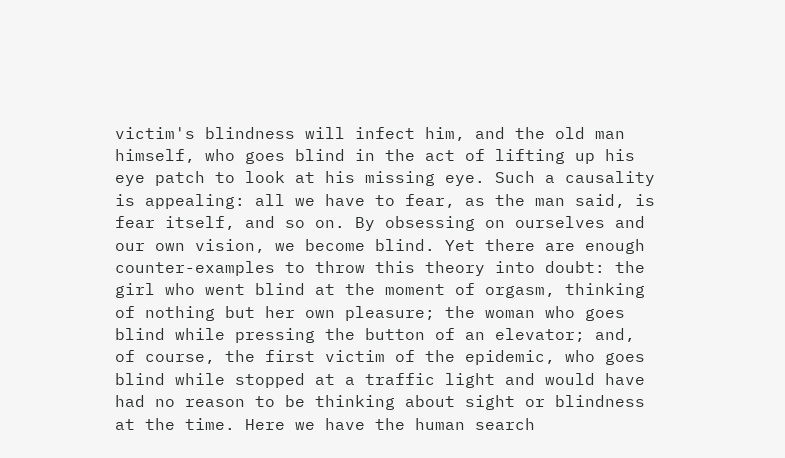victim's blindness will infect him, and the old man himself, who goes blind in the act of lifting up his eye patch to look at his missing eye. Such a causality is appealing: all we have to fear, as the man said, is fear itself, and so on. By obsessing on ourselves and our own vision, we become blind. Yet there are enough counter-examples to throw this theory into doubt: the girl who went blind at the moment of orgasm, thinking of nothing but her own pleasure; the woman who goes blind while pressing the button of an elevator; and, of course, the first victim of the epidemic, who goes blind while stopped at a traffic light and would have had no reason to be thinking about sight or blindness at the time. Here we have the human search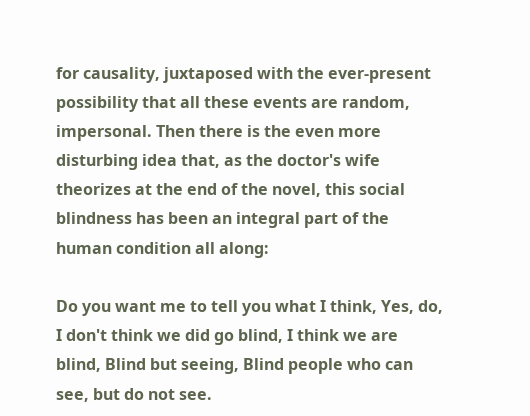for causality, juxtaposed with the ever-present possibility that all these events are random, impersonal. Then there is the even more disturbing idea that, as the doctor's wife theorizes at the end of the novel, this social blindness has been an integral part of the human condition all along:

Do you want me to tell you what I think, Yes, do, I don't think we did go blind, I think we are blind, Blind but seeing, Blind people who can see, but do not see.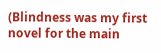(Blindness was my first novel for the main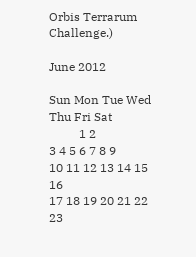Orbis Terrarum Challenge.)

June 2012

Sun Mon Tue Wed Thu Fri Sat
          1 2
3 4 5 6 7 8 9
10 11 12 13 14 15 16
17 18 19 20 21 22 23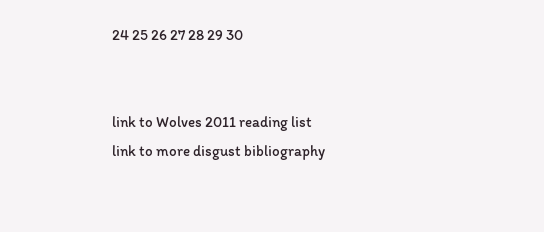24 25 26 27 28 29 30


link to Wolves 2011 reading list
link to more disgust bibliography